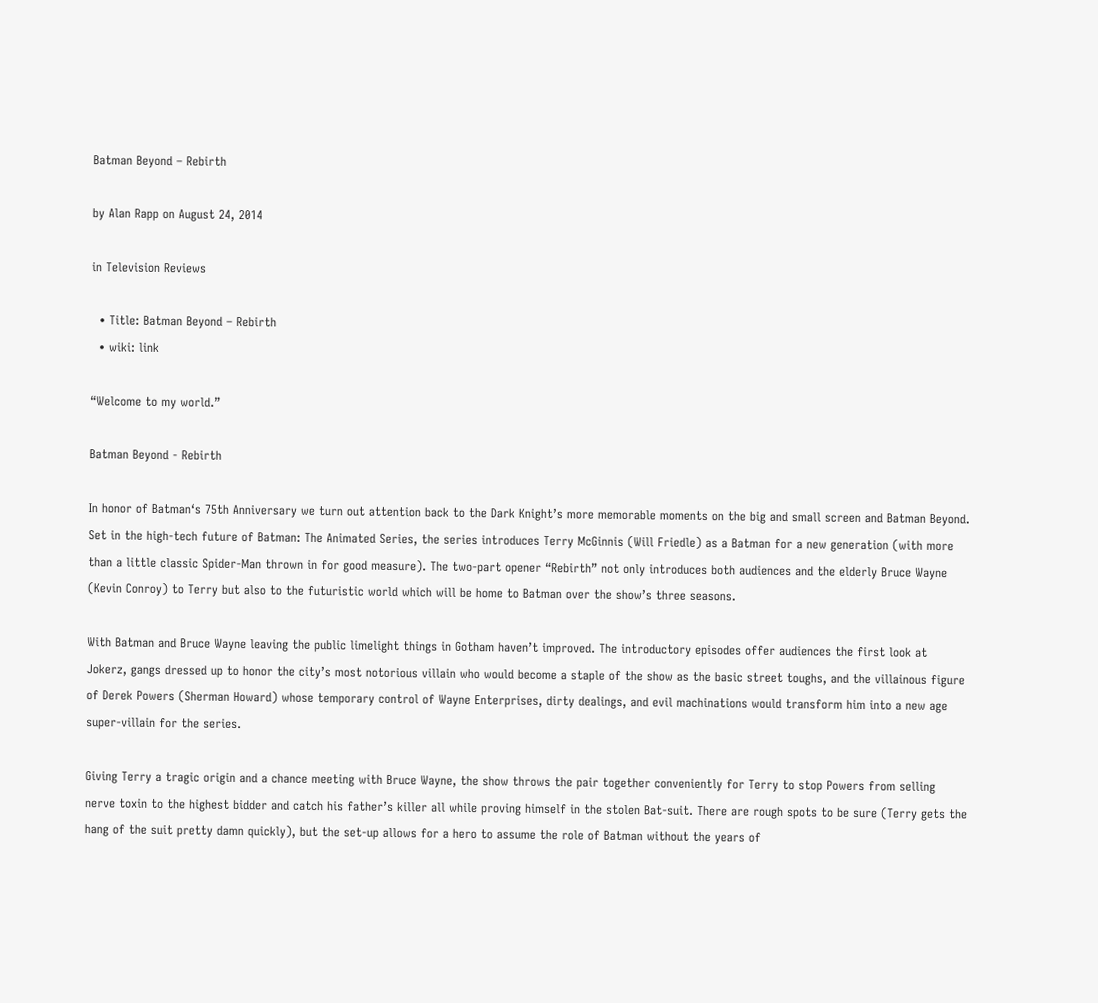Batman Beyond – Rebirth

by Alan Rapp on August 24, 2014

in Television Reviews

  • Title: Batman Beyond – Rebirth
  • wiki: link

“Welcome to my world.”

Batman Beyond - Rebirth

In honor of Batman‘s 75th Anniversary we turn out attention back to the Dark Knight’s more memorable moments on the big and small screen and Batman Beyond. Set in the high-tech future of Batman: The Animated Series, the series introduces Terry McGinnis (Will Friedle) as a Batman for a new generation (with more than a little classic Spider-Man thrown in for good measure). The two-part opener “Rebirth” not only introduces both audiences and the elderly Bruce Wayne (Kevin Conroy) to Terry but also to the futuristic world which will be home to Batman over the show’s three seasons.

With Batman and Bruce Wayne leaving the public limelight things in Gotham haven’t improved. The introductory episodes offer audiences the first look at Jokerz, gangs dressed up to honor the city’s most notorious villain who would become a staple of the show as the basic street toughs, and the villainous figure of Derek Powers (Sherman Howard) whose temporary control of Wayne Enterprises, dirty dealings, and evil machinations would transform him into a new age super-villain for the series.

Giving Terry a tragic origin and a chance meeting with Bruce Wayne, the show throws the pair together conveniently for Terry to stop Powers from selling nerve toxin to the highest bidder and catch his father’s killer all while proving himself in the stolen Bat-suit. There are rough spots to be sure (Terry gets the hang of the suit pretty damn quickly), but the set-up allows for a hero to assume the role of Batman without the years of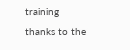training thanks to the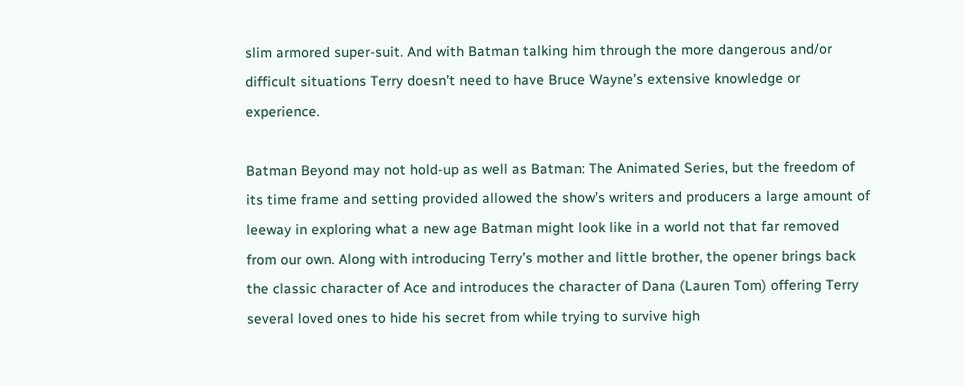slim armored super-suit. And with Batman talking him through the more dangerous and/or difficult situations Terry doesn’t need to have Bruce Wayne’s extensive knowledge or experience.

Batman Beyond may not hold-up as well as Batman: The Animated Series, but the freedom of its time frame and setting provided allowed the show’s writers and producers a large amount of leeway in exploring what a new age Batman might look like in a world not that far removed from our own. Along with introducing Terry’s mother and little brother, the opener brings back the classic character of Ace and introduces the character of Dana (Lauren Tom) offering Terry several loved ones to hide his secret from while trying to survive high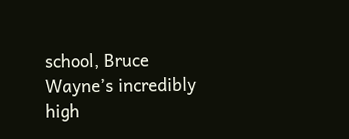school, Bruce Wayne’s incredibly high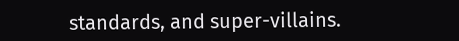standards, and super-villains.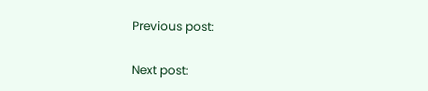Previous post:

Next post: